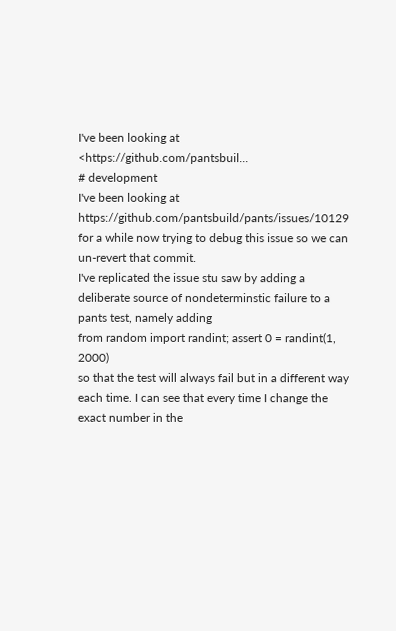I've been looking at <https://github.com/pantsbuil...
# development
I've been looking at https://github.com/pantsbuild/pants/issues/10129 for a while now trying to debug this issue so we can un-revert that commit.
I've replicated the issue stu saw by adding a deliberate source of nondeterminstic failure to a pants test, namely adding
from random import randint; assert 0 = randint(1, 2000)
so that the test will always fail but in a different way each time. I can see that every time I change the exact number in the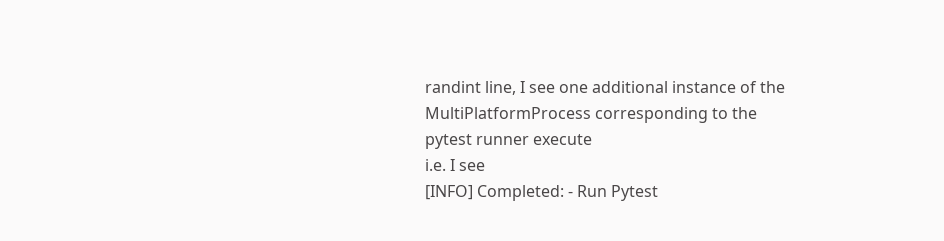randint line, I see one additional instance of the MultiPlatformProcess corresponding to the pytest runner execute
i.e. I see
[INFO] Completed: - Run Pytest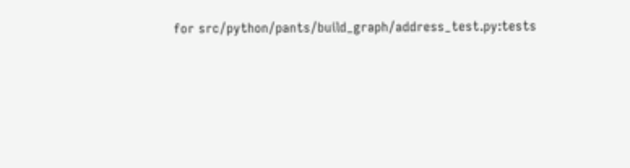for src/python/pants/build_graph/address_test.py:tests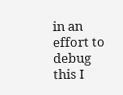in an effort to debug this I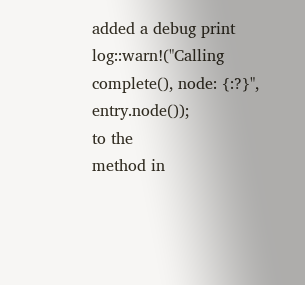added a debug print
log::warn!("Calling complete(), node: {:?}", entry.node());
to the
method in